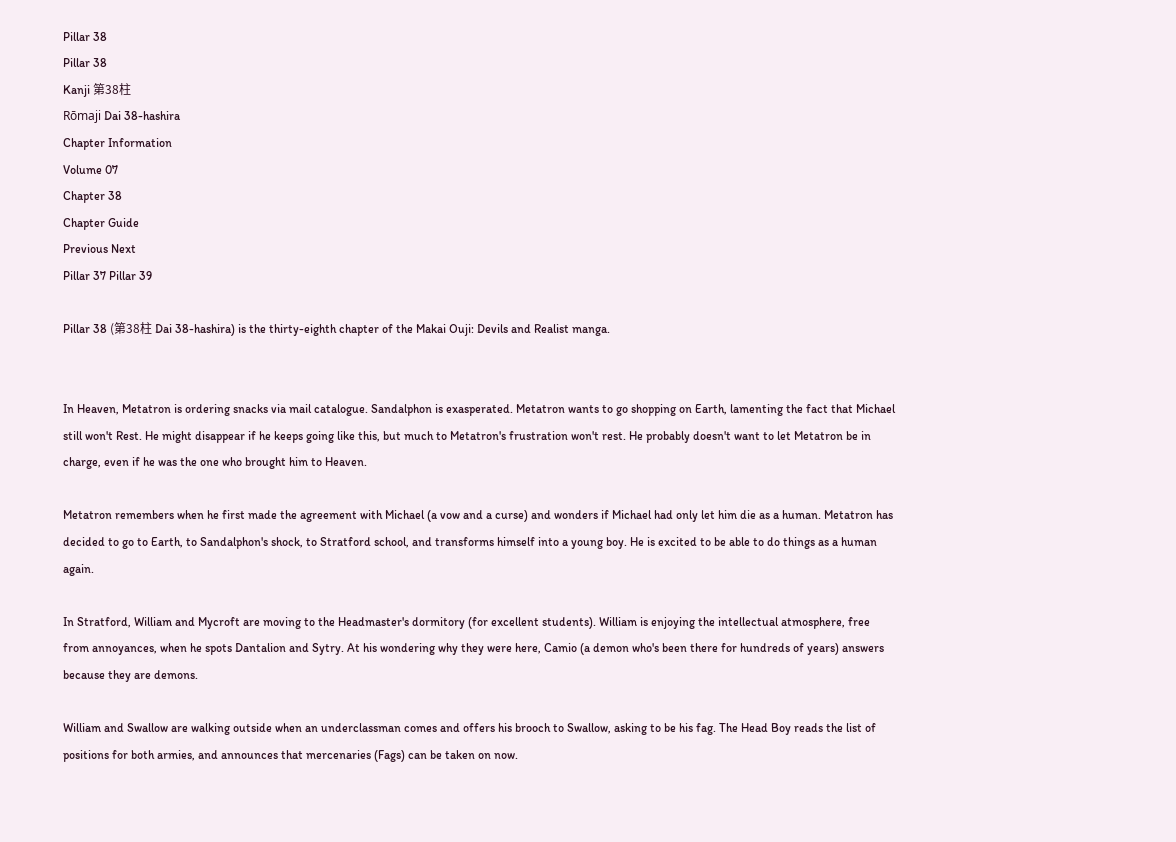Pillar 38
Pillar 38
Kanji 第38柱
Rōmaji Dai 38-hashira
Chapter Information
Volume 07
Chapter 38
Chapter Guide
Previous Next
Pillar 37 Pillar 39

Pillar 38 (第38柱 Dai 38-hashira) is the thirty-eighth chapter of the Makai Ouji: Devils and Realist manga.


In Heaven, Metatron is ordering snacks via mail catalogue. Sandalphon is exasperated. Metatron wants to go shopping on Earth, lamenting the fact that Michael still won't Rest. He might disappear if he keeps going like this, but much to Metatron's frustration won't rest. He probably doesn't want to let Metatron be in charge, even if he was the one who brought him to Heaven.

Metatron remembers when he first made the agreement with Michael (a vow and a curse) and wonders if Michael had only let him die as a human. Metatron has decided to go to Earth, to Sandalphon's shock, to Stratford school, and transforms himself into a young boy. He is excited to be able to do things as a human again.

In Stratford, William and Mycroft are moving to the Headmaster's dormitory (for excellent students). William is enjoying the intellectual atmosphere, free from annoyances, when he spots Dantalion and Sytry. At his wondering why they were here, Camio (a demon who's been there for hundreds of years) answers because they are demons.

William and Swallow are walking outside when an underclassman comes and offers his brooch to Swallow, asking to be his fag. The Head Boy reads the list of positions for both armies, and announces that mercenaries (Fags) can be taken on now.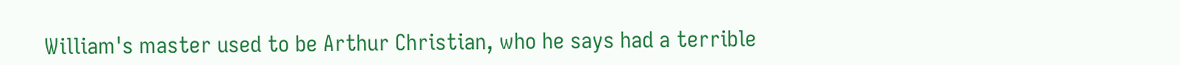William's master used to be Arthur Christian, who he says had a terrible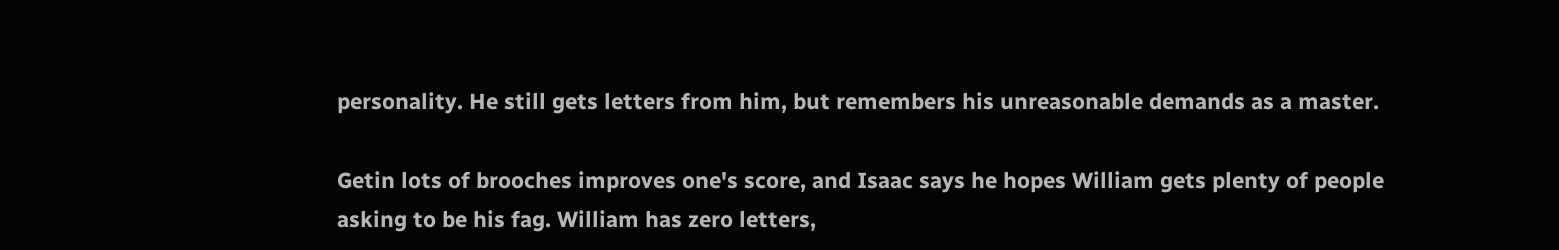personality. He still gets letters from him, but remembers his unreasonable demands as a master.

Getin lots of brooches improves one's score, and Isaac says he hopes William gets plenty of people asking to be his fag. William has zero letters,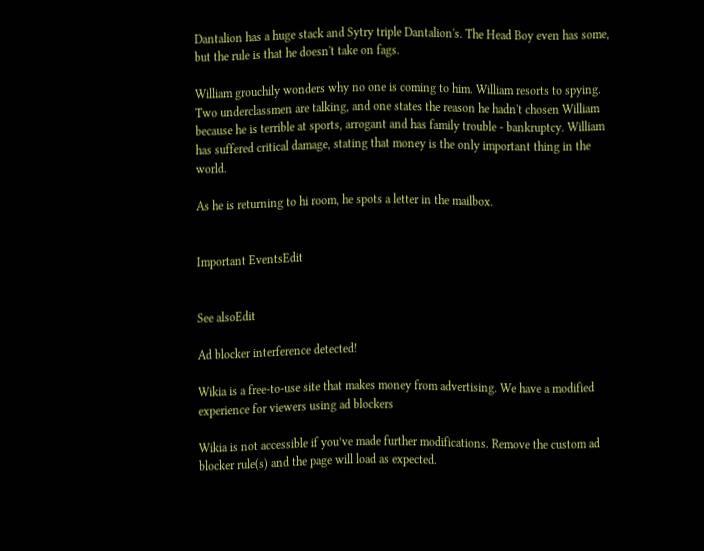Dantalion has a huge stack and Sytry triple Dantalion's. The Head Boy even has some, but the rule is that he doesn't take on fags.

William grouchily wonders why no one is coming to him. William resorts to spying. Two underclassmen are talking, and one states the reason he hadn't chosen William because he is terrible at sports, arrogant and has family trouble - bankruptcy. William has suffered critical damage, stating that money is the only important thing in the world.

As he is returning to hi room, he spots a letter in the mailbox.


Important EventsEdit


See alsoEdit

Ad blocker interference detected!

Wikia is a free-to-use site that makes money from advertising. We have a modified experience for viewers using ad blockers

Wikia is not accessible if you’ve made further modifications. Remove the custom ad blocker rule(s) and the page will load as expected.